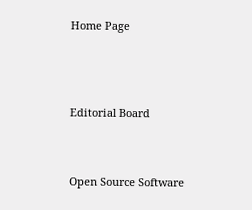Home Page




Editorial Board



Open Source Software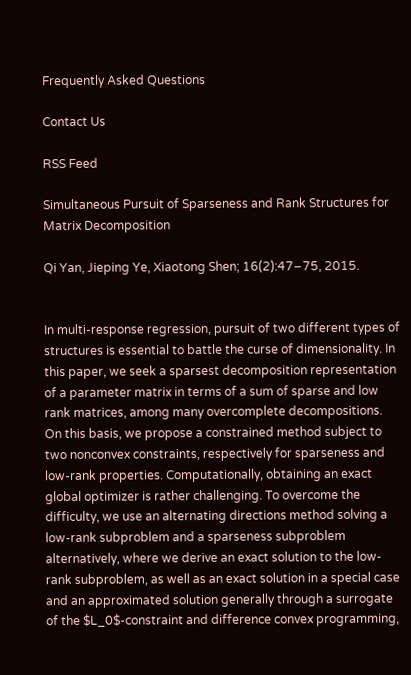Frequently Asked Questions

Contact Us

RSS Feed

Simultaneous Pursuit of Sparseness and Rank Structures for Matrix Decomposition

Qi Yan, Jieping Ye, Xiaotong Shen; 16(2):47−75, 2015.


In multi-response regression, pursuit of two different types of structures is essential to battle the curse of dimensionality. In this paper, we seek a sparsest decomposition representation of a parameter matrix in terms of a sum of sparse and low rank matrices, among many overcomplete decompositions. On this basis, we propose a constrained method subject to two nonconvex constraints, respectively for sparseness and low-rank properties. Computationally, obtaining an exact global optimizer is rather challenging. To overcome the difficulty, we use an alternating directions method solving a low-rank subproblem and a sparseness subproblem alternatively, where we derive an exact solution to the low-rank subproblem, as well as an exact solution in a special case and an approximated solution generally through a surrogate of the $L_0$-constraint and difference convex programming,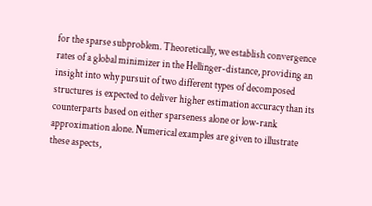for the sparse subproblem. Theoretically, we establish convergence rates of a global minimizer in the Hellinger-distance, providing an insight into why pursuit of two different types of decomposed structures is expected to deliver higher estimation accuracy than its counterparts based on either sparseness alone or low-rank approximation alone. Numerical examples are given to illustrate these aspects,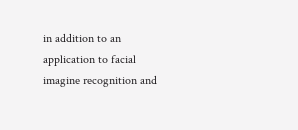in addition to an application to facial imagine recognition and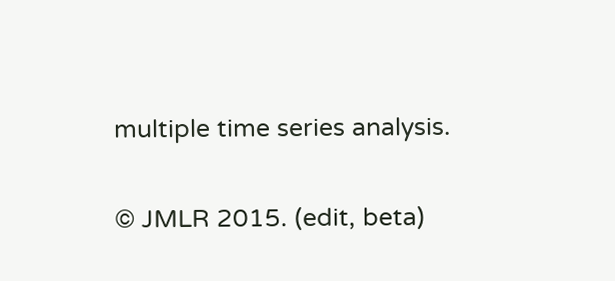multiple time series analysis.

© JMLR 2015. (edit, beta)